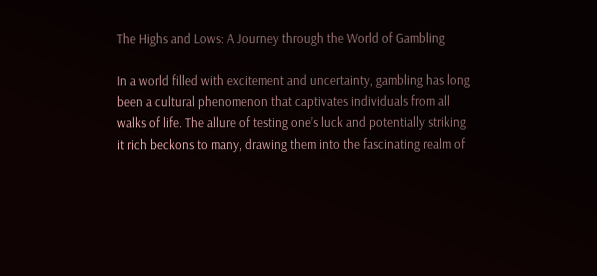The Highs and Lows: A Journey through the World of Gambling

In a world filled with excitement and uncertainty, gambling has long been a cultural phenomenon that captivates individuals from all walks of life. The allure of testing one’s luck and potentially striking it rich beckons to many, drawing them into the fascinating realm of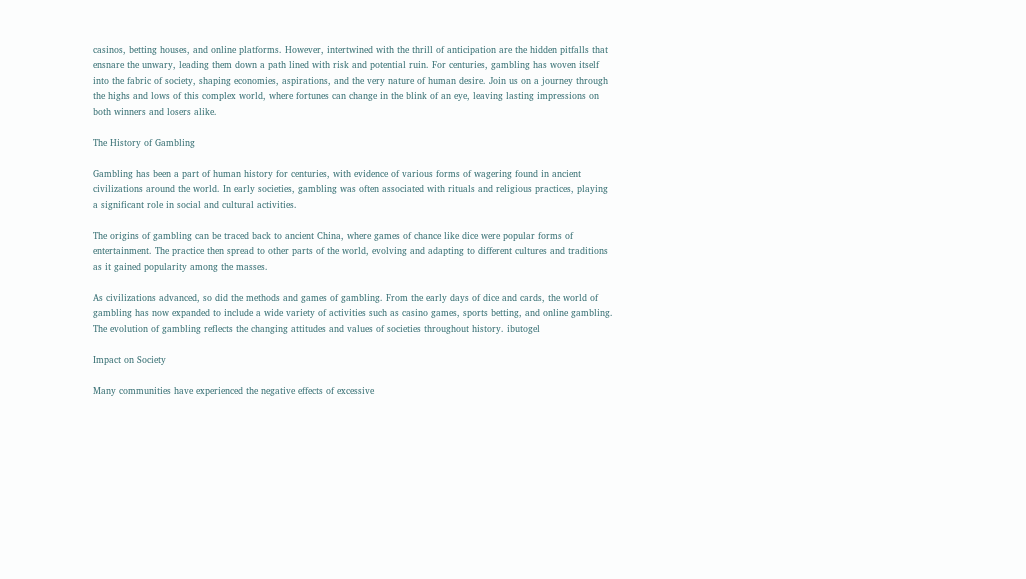casinos, betting houses, and online platforms. However, intertwined with the thrill of anticipation are the hidden pitfalls that ensnare the unwary, leading them down a path lined with risk and potential ruin. For centuries, gambling has woven itself into the fabric of society, shaping economies, aspirations, and the very nature of human desire. Join us on a journey through the highs and lows of this complex world, where fortunes can change in the blink of an eye, leaving lasting impressions on both winners and losers alike.

The History of Gambling

Gambling has been a part of human history for centuries, with evidence of various forms of wagering found in ancient civilizations around the world. In early societies, gambling was often associated with rituals and religious practices, playing a significant role in social and cultural activities.

The origins of gambling can be traced back to ancient China, where games of chance like dice were popular forms of entertainment. The practice then spread to other parts of the world, evolving and adapting to different cultures and traditions as it gained popularity among the masses.

As civilizations advanced, so did the methods and games of gambling. From the early days of dice and cards, the world of gambling has now expanded to include a wide variety of activities such as casino games, sports betting, and online gambling. The evolution of gambling reflects the changing attitudes and values of societies throughout history. ibutogel

Impact on Society

Many communities have experienced the negative effects of excessive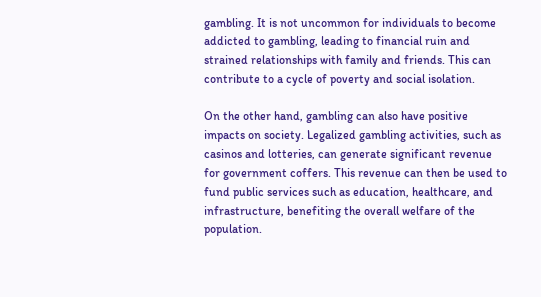gambling. It is not uncommon for individuals to become addicted to gambling, leading to financial ruin and strained relationships with family and friends. This can contribute to a cycle of poverty and social isolation.

On the other hand, gambling can also have positive impacts on society. Legalized gambling activities, such as casinos and lotteries, can generate significant revenue for government coffers. This revenue can then be used to fund public services such as education, healthcare, and infrastructure, benefiting the overall welfare of the population.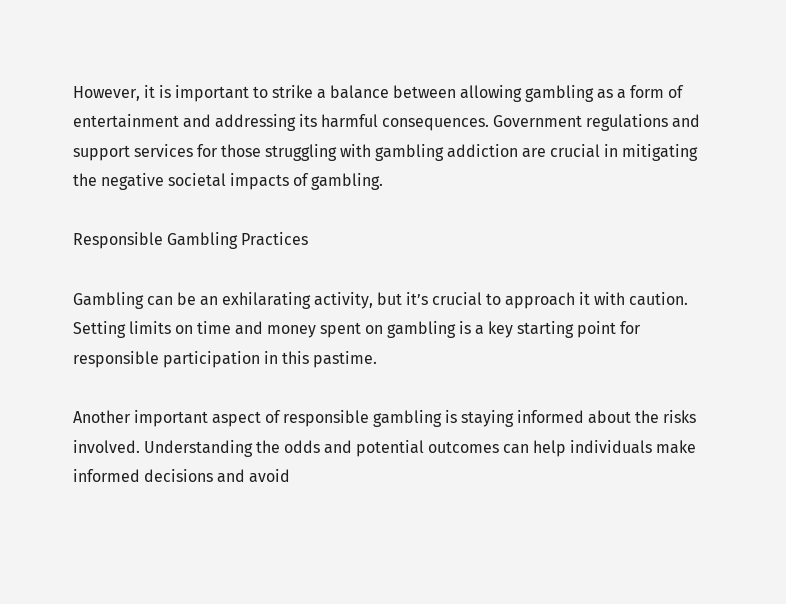However, it is important to strike a balance between allowing gambling as a form of entertainment and addressing its harmful consequences. Government regulations and support services for those struggling with gambling addiction are crucial in mitigating the negative societal impacts of gambling.

Responsible Gambling Practices

Gambling can be an exhilarating activity, but it’s crucial to approach it with caution. Setting limits on time and money spent on gambling is a key starting point for responsible participation in this pastime.

Another important aspect of responsible gambling is staying informed about the risks involved. Understanding the odds and potential outcomes can help individuals make informed decisions and avoid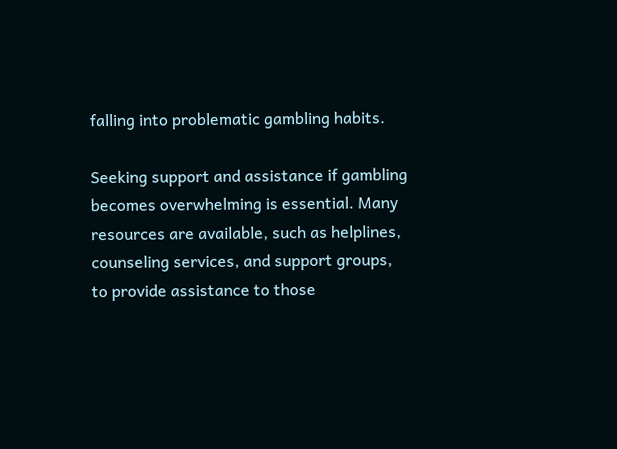falling into problematic gambling habits.

Seeking support and assistance if gambling becomes overwhelming is essential. Many resources are available, such as helplines, counseling services, and support groups, to provide assistance to those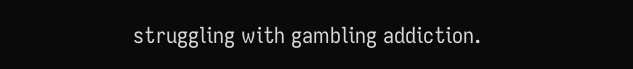struggling with gambling addiction.